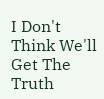I Don't Think We'll Get The Truth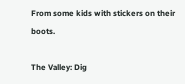From some kids with stickers on their boots.

The Valley: Dig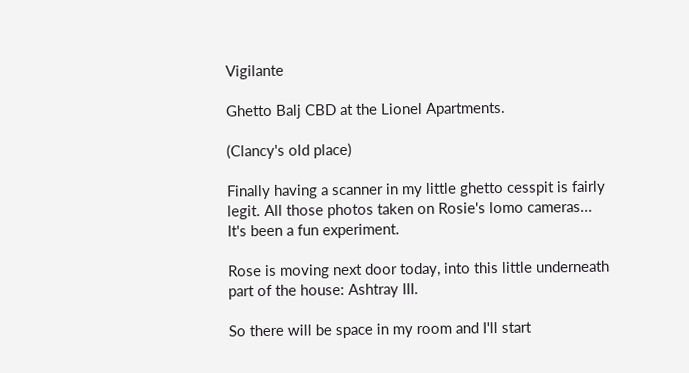Vigilante

Ghetto Balj CBD at the Lionel Apartments.

(Clancy's old place)

Finally having a scanner in my little ghetto cesspit is fairly legit. All those photos taken on Rosie's lomo cameras... It's been a fun experiment.

Rose is moving next door today, into this little underneath part of the house: Ashtray III.

So there will be space in my room and I'll start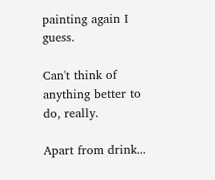painting again I guess.

Can't think of anything better to do, really.

Apart from drink...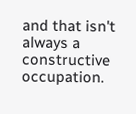and that isn't always a constructive occupation.